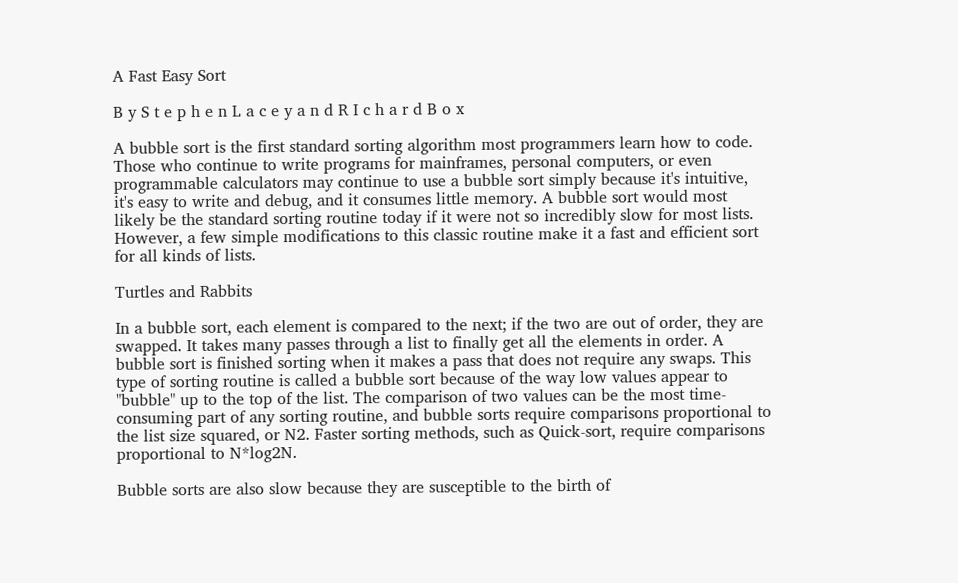A Fast Easy Sort

B y S t e p h e n L a c e y a n d R I c h a r d B o x

A bubble sort is the first standard sorting algorithm most programmers learn how to code. Those who continue to write programs for mainframes, personal computers, or even programmable calculators may continue to use a bubble sort simply because it's intuitive, it's easy to write and debug, and it consumes little memory. A bubble sort would most likely be the standard sorting routine today if it were not so incredibly slow for most lists. However, a few simple modifications to this classic routine make it a fast and efficient sort for all kinds of lists.

Turtles and Rabbits

In a bubble sort, each element is compared to the next; if the two are out of order, they are swapped. It takes many passes through a list to finally get all the elements in order. A bubble sort is finished sorting when it makes a pass that does not require any swaps. This type of sorting routine is called a bubble sort because of the way low values appear to "bubble" up to the top of the list. The comparison of two values can be the most time-consuming part of any sorting routine, and bubble sorts require comparisons proportional to the list size squared, or N2. Faster sorting methods, such as Quick-sort, require comparisons proportional to N*log2N.

Bubble sorts are also slow because they are susceptible to the birth of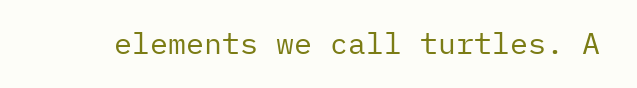elements we call turtles. A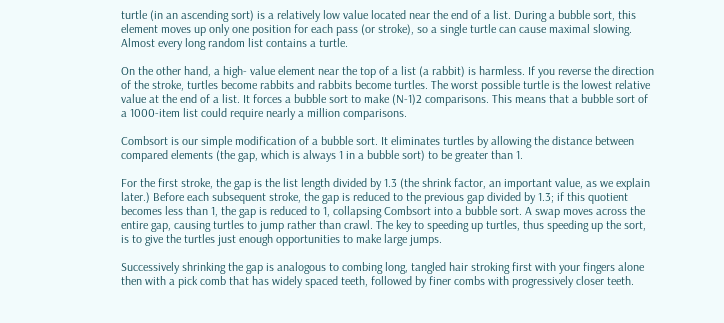turtle (in an ascending sort) is a relatively low value located near the end of a list. During a bubble sort, this element moves up only one position for each pass (or stroke), so a single turtle can cause maximal slowing. Almost every long random list contains a turtle.

On the other hand, a high- value element near the top of a list (a rabbit) is harmless. If you reverse the direction of the stroke, turtles become rabbits and rabbits become turtles. The worst possible turtle is the lowest relative value at the end of a list. It forces a bubble sort to make (N-1)2 comparisons. This means that a bubble sort of a 1000-item list could require nearly a million comparisons.

Combsort is our simple modification of a bubble sort. It eliminates turtles by allowing the distance between compared elements (the gap, which is always 1 in a bubble sort) to be greater than 1.

For the first stroke, the gap is the list length divided by 1.3 (the shrink factor, an important value, as we explain later.) Before each subsequent stroke, the gap is reduced to the previous gap divided by 1.3; if this quotient becomes less than 1, the gap is reduced to 1, collapsing Combsort into a bubble sort. A swap moves across the entire gap, causing turtles to jump rather than crawl. The key to speeding up turtles, thus speeding up the sort, is to give the turtles just enough opportunities to make large jumps.

Successively shrinking the gap is analogous to combing long, tangled hair stroking first with your fingers alone then with a pick comb that has widely spaced teeth, followed by finer combs with progressively closer teeth.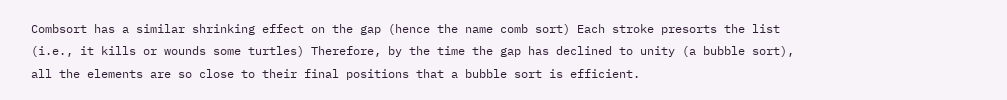Combsort has a similar shrinking effect on the gap (hence the name comb sort) Each stroke presorts the list (i.e., it kills or wounds some turtles) Therefore, by the time the gap has declined to unity (a bubble sort), all the elements are so close to their final positions that a bubble sort is efficient.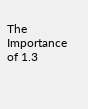The Importance of 1.3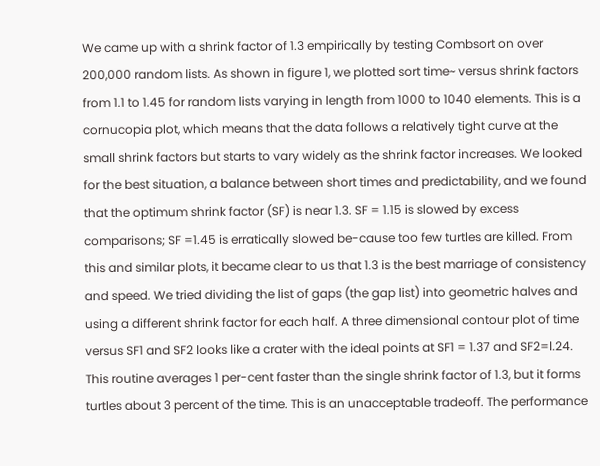We came up with a shrink factor of 1.3 empirically by testing Combsort on over 200,000 random lists. As shown in figure 1, we plotted sort time~ versus shrink factors from 1.1 to 1.45 for random lists varying in length from 1000 to 1040 elements. This is a cornucopia plot, which means that the data follows a relatively tight curve at the small shrink factors but starts to vary widely as the shrink factor increases. We looked for the best situation, a balance between short times and predictability, and we found that the optimum shrink factor (SF) is near 1.3. SF = 1.15 is slowed by excess comparisons; SF =1.45 is erratically slowed be-cause too few turtles are killed. From this and similar plots, it became clear to us that 1.3 is the best marriage of consistency and speed. We tried dividing the list of gaps (the gap list) into geometric halves and using a different shrink factor for each half. A three dimensional contour plot of time versus SF1 and SF2 looks like a crater with the ideal points at SF1 = 1.37 and SF2=l.24. This routine averages 1 per-cent faster than the single shrink factor of 1.3, but it forms turtles about 3 percent of the time. This is an unacceptable tradeoff. The performance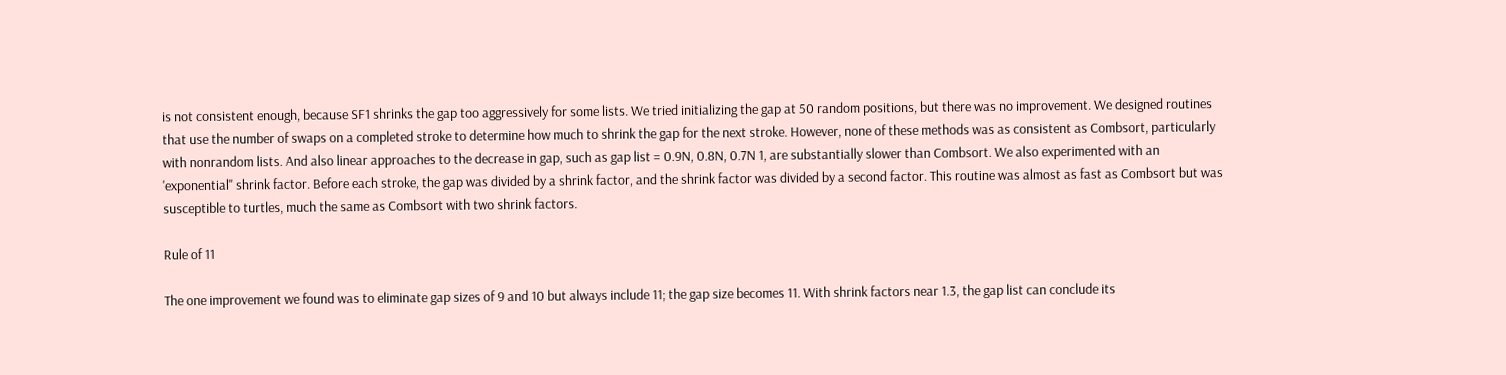is not consistent enough, because SF1 shrinks the gap too aggressively for some lists. We tried initializing the gap at 50 random positions, but there was no improvement. We designed routines that use the number of swaps on a completed stroke to determine how much to shrink the gap for the next stroke. However, none of these methods was as consistent as Combsort, particularly with nonrandom lists. And also linear approaches to the decrease in gap, such as gap list = 0.9N, 0.8N, 0.7N 1, are substantially slower than Combsort. We also experimented with an 'exponential" shrink factor. Before each stroke, the gap was divided by a shrink factor, and the shrink factor was divided by a second factor. This routine was almost as fast as Combsort but was susceptible to turtles, much the same as Combsort with two shrink factors.

Rule of 11

The one improvement we found was to eliminate gap sizes of 9 and 10 but always include 11; the gap size becomes 11. With shrink factors near 1.3, the gap list can conclude its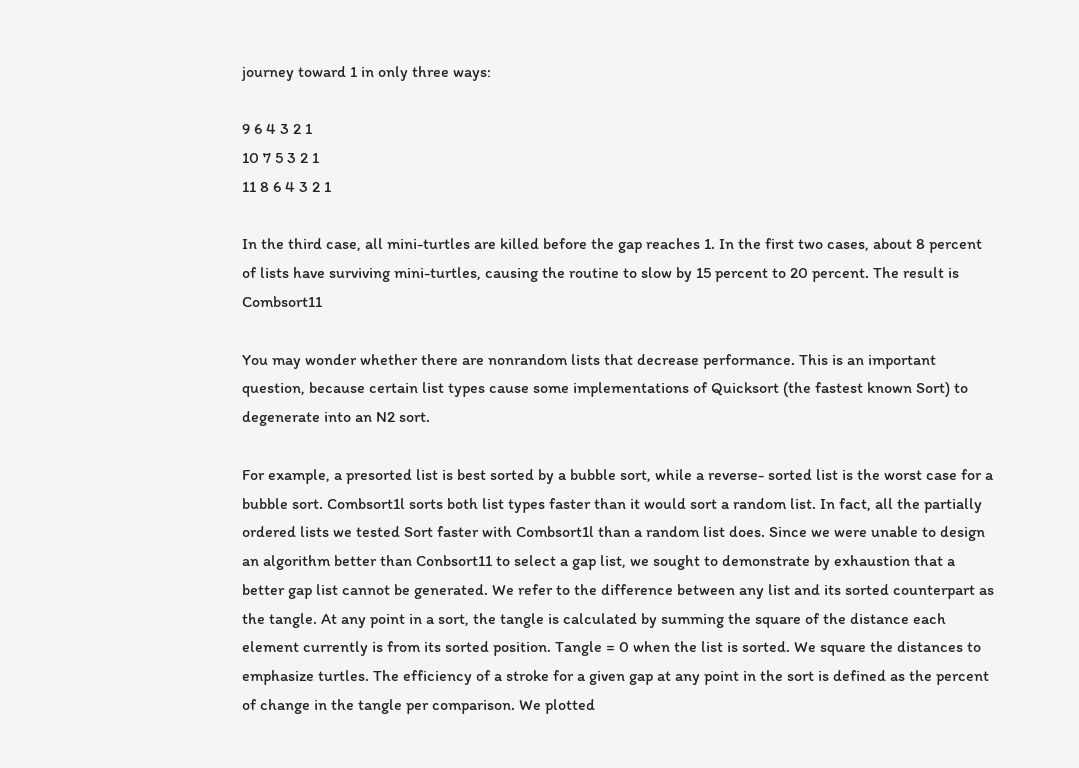journey toward 1 in only three ways:

9 6 4 3 2 1
10 7 5 3 2 1
11 8 6 4 3 2 1

In the third case, all mini-turtles are killed before the gap reaches 1. In the first two cases, about 8 percent of lists have surviving mini-turtles, causing the routine to slow by 15 percent to 20 percent. The result is Combsort11

You may wonder whether there are nonrandom lists that decrease performance. This is an important question, because certain list types cause some implementations of Quicksort (the fastest known Sort) to degenerate into an N2 sort.

For example, a presorted list is best sorted by a bubble sort, while a reverse- sorted list is the worst case for a bubble sort. Combsort1l sorts both list types faster than it would sort a random list. In fact, all the partially ordered lists we tested Sort faster with Combsort1l than a random list does. Since we were unable to design an algorithm better than Conbsort11 to select a gap list, we sought to demonstrate by exhaustion that a better gap list cannot be generated. We refer to the difference between any list and its sorted counterpart as the tangle. At any point in a sort, the tangle is calculated by summing the square of the distance each element currently is from its sorted position. Tangle = 0 when the list is sorted. We square the distances to emphasize turtles. The efficiency of a stroke for a given gap at any point in the sort is defined as the percent of change in the tangle per comparison. We plotted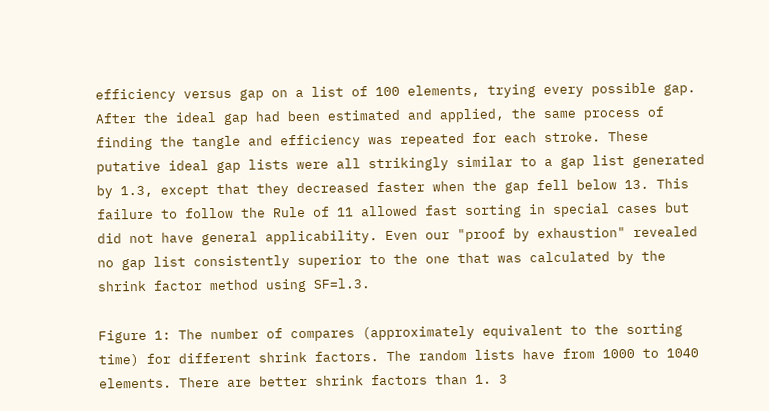efficiency versus gap on a list of 100 elements, trying every possible gap. After the ideal gap had been estimated and applied, the same process of finding the tangle and efficiency was repeated for each stroke. These putative ideal gap lists were all strikingly similar to a gap list generated by 1.3, except that they decreased faster when the gap fell below 13. This failure to follow the Rule of 11 allowed fast sorting in special cases but did not have general applicability. Even our "proof by exhaustion" revealed no gap list consistently superior to the one that was calculated by the shrink factor method using SF=l.3.

Figure 1: The number of compares (approximately equivalent to the sorting time) for different shrink factors. The random lists have from 1000 to 1040 elements. There are better shrink factors than 1. 3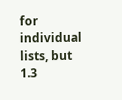for individual lists, but 1.3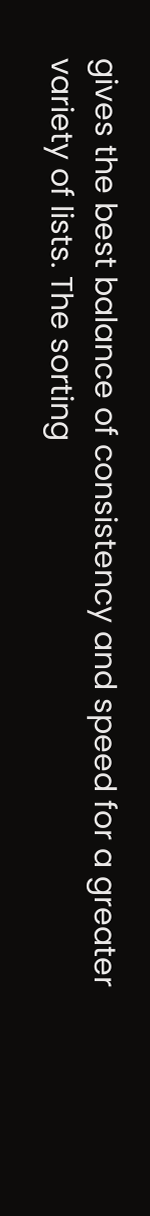gives the best balance of consistency and speed for a greater variety of lists. The sorting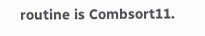routine is Combsort11.